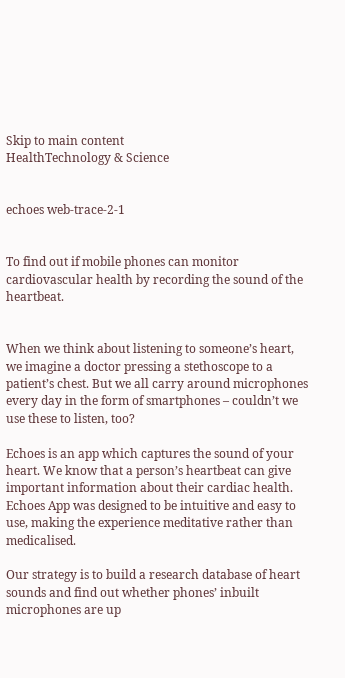Skip to main content
HealthTechnology & Science


echoes web-trace-2-1


To find out if mobile phones can monitor cardiovascular health by recording the sound of the heartbeat.


When we think about listening to someone’s heart, we imagine a doctor pressing a stethoscope to a patient’s chest. But we all carry around microphones every day in the form of smartphones – couldn’t we use these to listen, too?

Echoes is an app which captures the sound of your heart. We know that a person’s heartbeat can give important information about their cardiac health. Echoes App was designed to be intuitive and easy to use, making the experience meditative rather than medicalised.

Our strategy is to build a research database of heart sounds and find out whether phones’ inbuilt microphones are up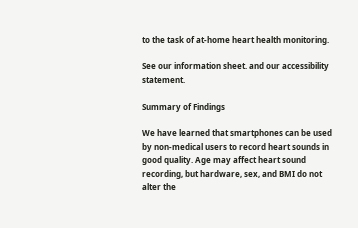to the task of at-home heart health monitoring.

See our information sheet. and our accessibility statement.

Summary of Findings

We have learned that smartphones can be used by non-medical users to record heart sounds in good quality. Age may affect heart sound recording, but hardware, sex, and BMI do not alter the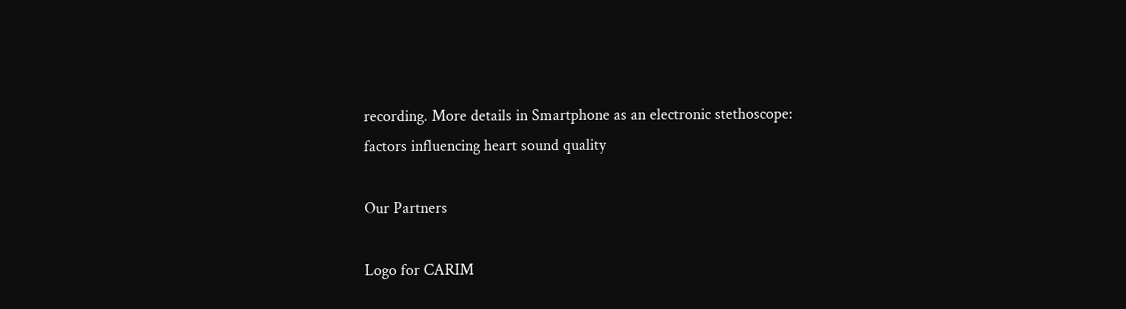recording. More details in Smartphone as an electronic stethoscope: factors influencing heart sound quality

Our Partners

Logo for CARIM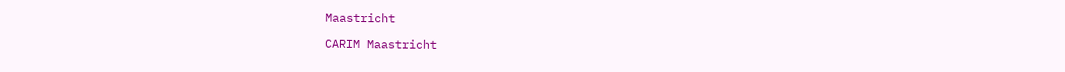Maastricht

CARIM Maastricht